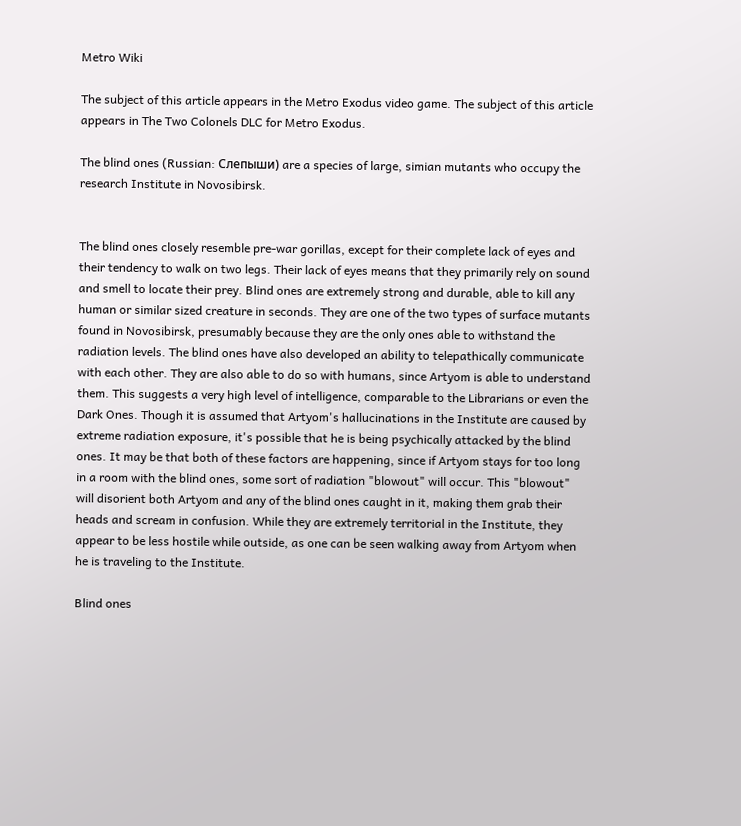Metro Wiki

The subject of this article appears in the Metro Exodus video game. The subject of this article appears in The Two Colonels DLC for Metro Exodus.

The blind ones (Russian: Слепыши) are a species of large, simian mutants who occupy the research Institute in Novosibirsk.


The blind ones closely resemble pre-war gorillas, except for their complete lack of eyes and their tendency to walk on two legs. Their lack of eyes means that they primarily rely on sound and smell to locate their prey. Blind ones are extremely strong and durable, able to kill any human or similar sized creature in seconds. They are one of the two types of surface mutants found in Novosibirsk, presumably because they are the only ones able to withstand the radiation levels. The blind ones have also developed an ability to telepathically communicate with each other. They are also able to do so with humans, since Artyom is able to understand them. This suggests a very high level of intelligence, comparable to the Librarians or even the Dark Ones. Though it is assumed that Artyom's hallucinations in the Institute are caused by extreme radiation exposure, it's possible that he is being psychically attacked by the blind ones. It may be that both of these factors are happening, since if Artyom stays for too long in a room with the blind ones, some sort of radiation "blowout" will occur. This "blowout" will disorient both Artyom and any of the blind ones caught in it, making them grab their heads and scream in confusion. While they are extremely territorial in the Institute, they appear to be less hostile while outside, as one can be seen walking away from Artyom when he is traveling to the Institute.

Blind ones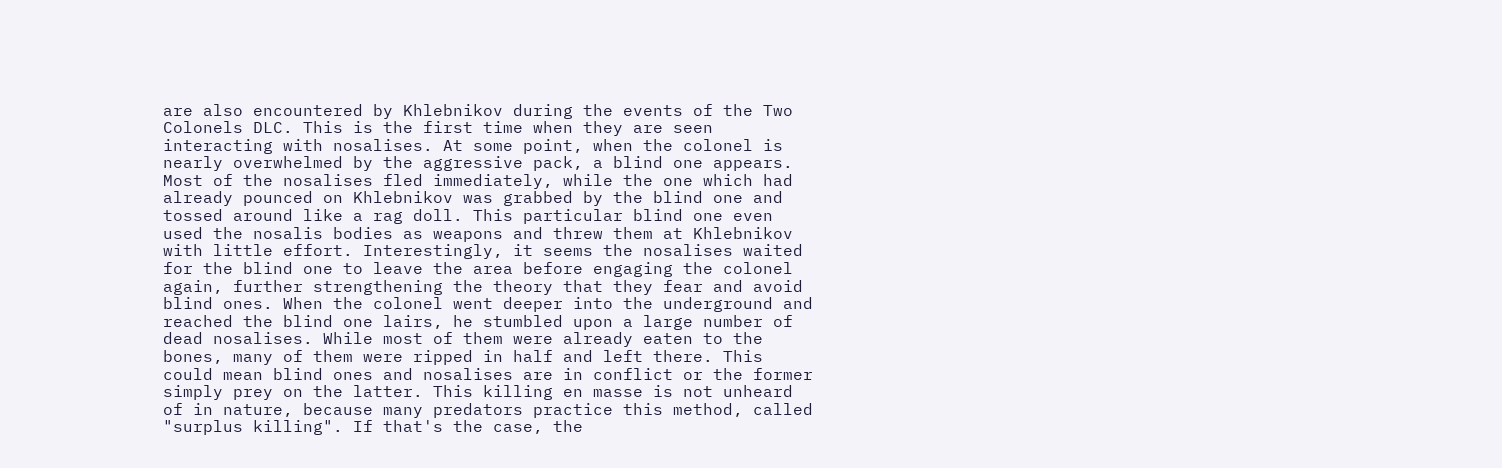are also encountered by Khlebnikov during the events of the Two Colonels DLC. This is the first time when they are seen interacting with nosalises. At some point, when the colonel is nearly overwhelmed by the aggressive pack, a blind one appears. Most of the nosalises fled immediately, while the one which had already pounced on Khlebnikov was grabbed by the blind one and tossed around like a rag doll. This particular blind one even used the nosalis bodies as weapons and threw them at Khlebnikov with little effort. Interestingly, it seems the nosalises waited for the blind one to leave the area before engaging the colonel again, further strengthening the theory that they fear and avoid blind ones. When the colonel went deeper into the underground and reached the blind one lairs, he stumbled upon a large number of dead nosalises. While most of them were already eaten to the bones, many of them were ripped in half and left there. This could mean blind ones and nosalises are in conflict or the former simply prey on the latter. This killing en masse is not unheard of in nature, because many predators practice this method, called "surplus killing". If that's the case, the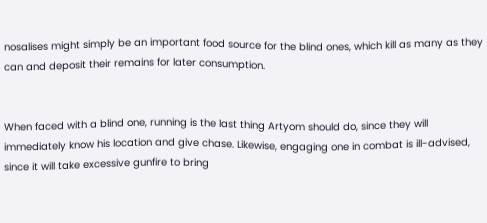nosalises might simply be an important food source for the blind ones, which kill as many as they can and deposit their remains for later consumption.


When faced with a blind one, running is the last thing Artyom should do, since they will immediately know his location and give chase. Likewise, engaging one in combat is ill-advised, since it will take excessive gunfire to bring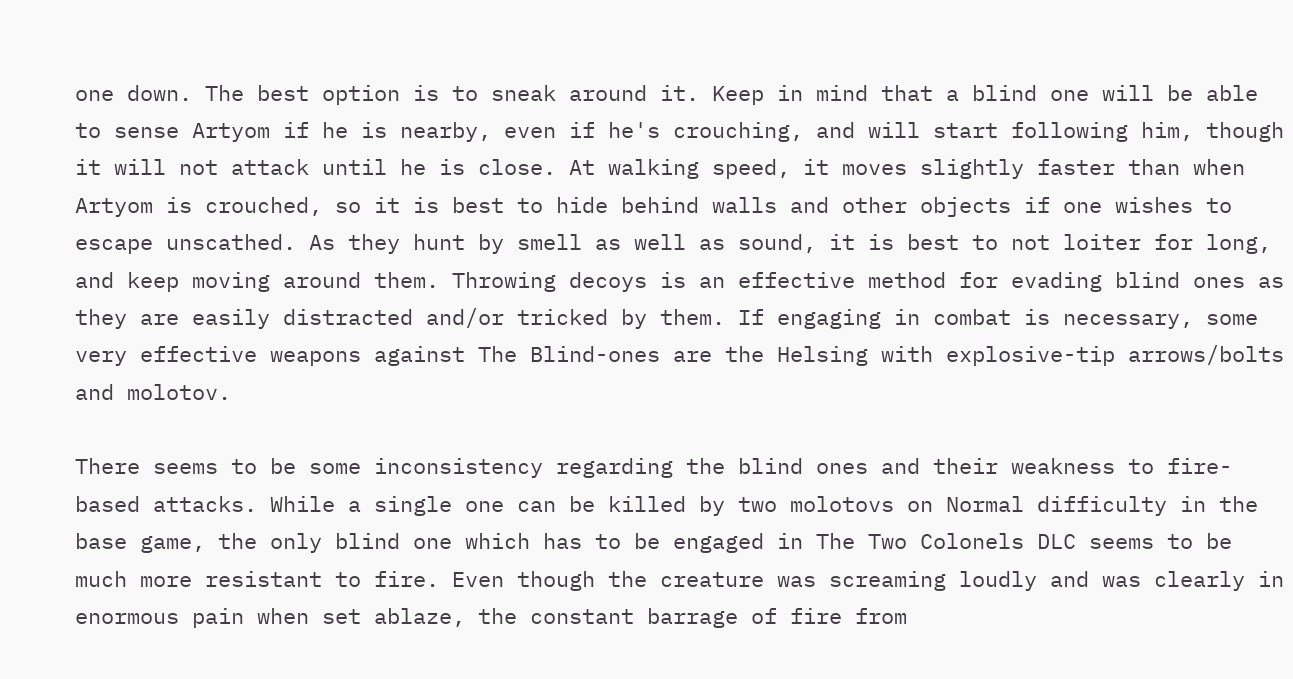one down. The best option is to sneak around it. Keep in mind that a blind one will be able to sense Artyom if he is nearby, even if he's crouching, and will start following him, though it will not attack until he is close. At walking speed, it moves slightly faster than when Artyom is crouched, so it is best to hide behind walls and other objects if one wishes to escape unscathed. As they hunt by smell as well as sound, it is best to not loiter for long, and keep moving around them. Throwing decoys is an effective method for evading blind ones as they are easily distracted and/or tricked by them. If engaging in combat is necessary, some very effective weapons against The Blind-ones are the Helsing with explosive-tip arrows/bolts and molotov.

There seems to be some inconsistency regarding the blind ones and their weakness to fire-based attacks. While a single one can be killed by two molotovs on Normal difficulty in the base game, the only blind one which has to be engaged in The Two Colonels DLC seems to be much more resistant to fire. Even though the creature was screaming loudly and was clearly in enormous pain when set ablaze, the constant barrage of fire from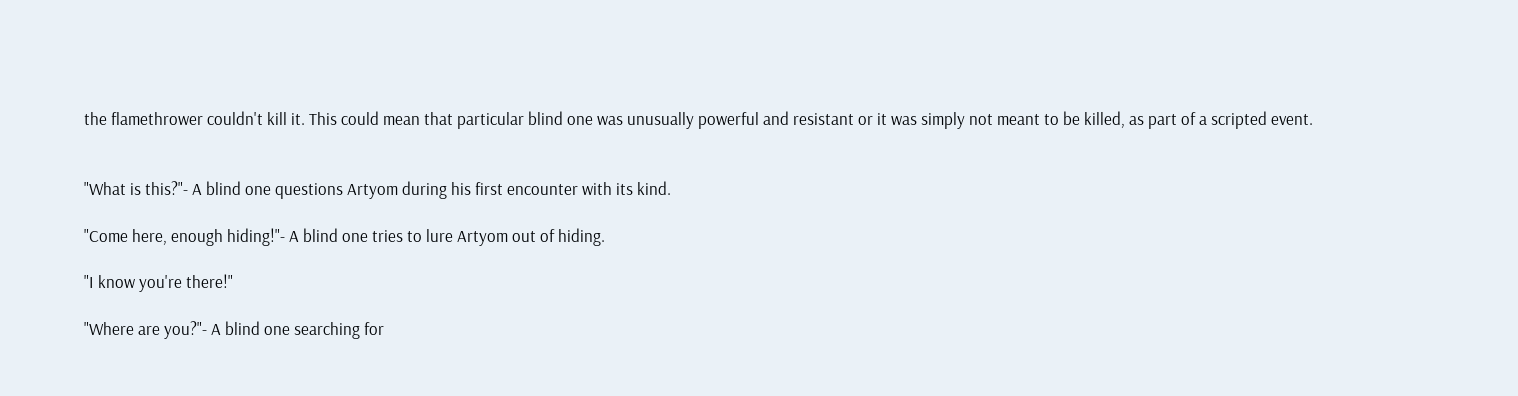the flamethrower couldn't kill it. This could mean that particular blind one was unusually powerful and resistant or it was simply not meant to be killed, as part of a scripted event.


"What is this?"- A blind one questions Artyom during his first encounter with its kind.

"Come here, enough hiding!"- A blind one tries to lure Artyom out of hiding.

"I know you're there!"

"Where are you?"- A blind one searching for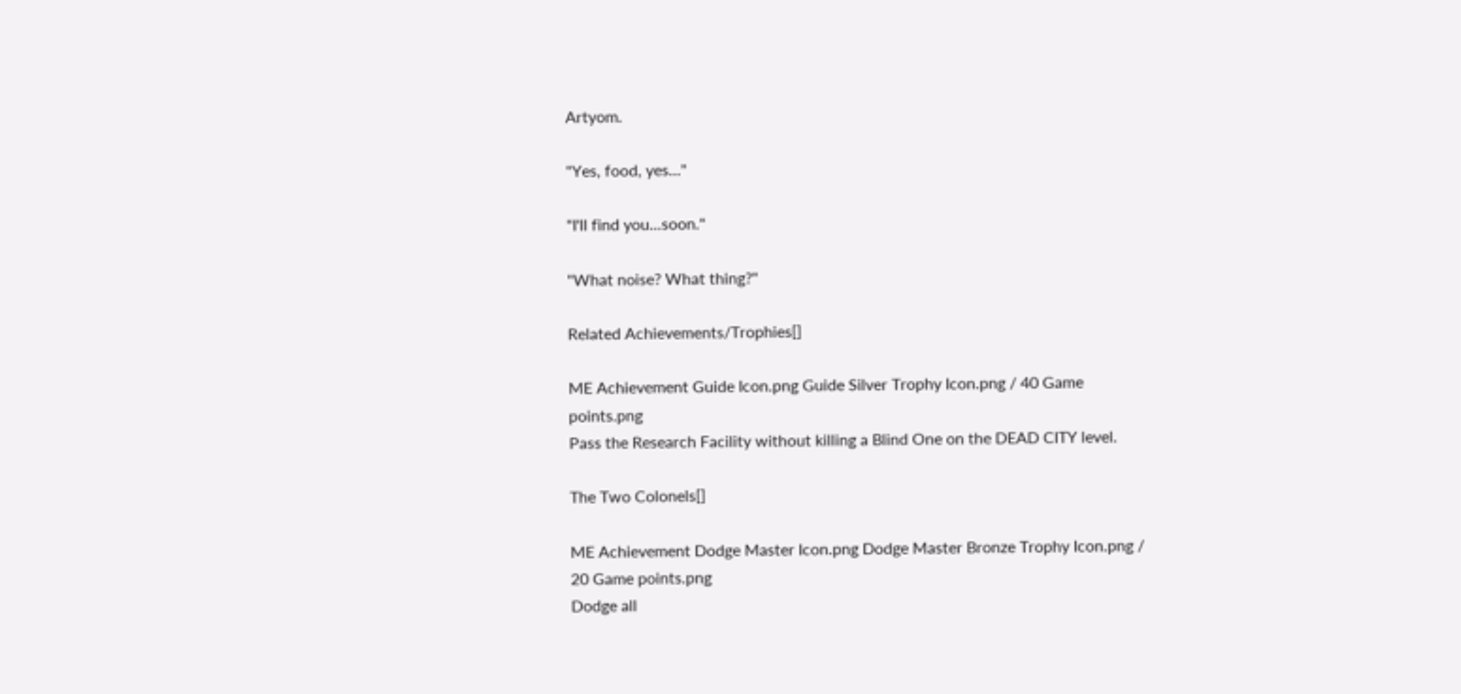Artyom.

"Yes, food, yes..."

"I'll find you...soon."

"What noise? What thing?"

Related Achievements/Trophies[]

ME Achievement Guide Icon.png Guide Silver Trophy Icon.png / 40 Game points.png
Pass the Research Facility without killing a Blind One on the DEAD CITY level.

The Two Colonels[]

ME Achievement Dodge Master Icon.png Dodge Master Bronze Trophy Icon.png / 20 Game points.png
Dodge all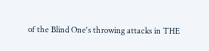of the Blind One's throwing attacks in THE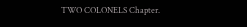TWO COLONELS Chapter.